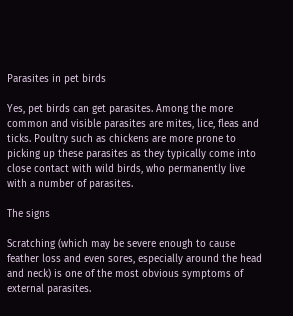Parasites in pet birds

Yes, pet birds can get parasites. Among the more common and visible parasites are mites, lice, fleas and ticks. Poultry such as chickens are more prone to picking up these parasites as they typically come into close contact with wild birds, who permanently live with a number of parasites.

The signs

Scratching (which may be severe enough to cause feather loss and even sores, especially around the head and neck) is one of the most obvious symptoms of external parasites.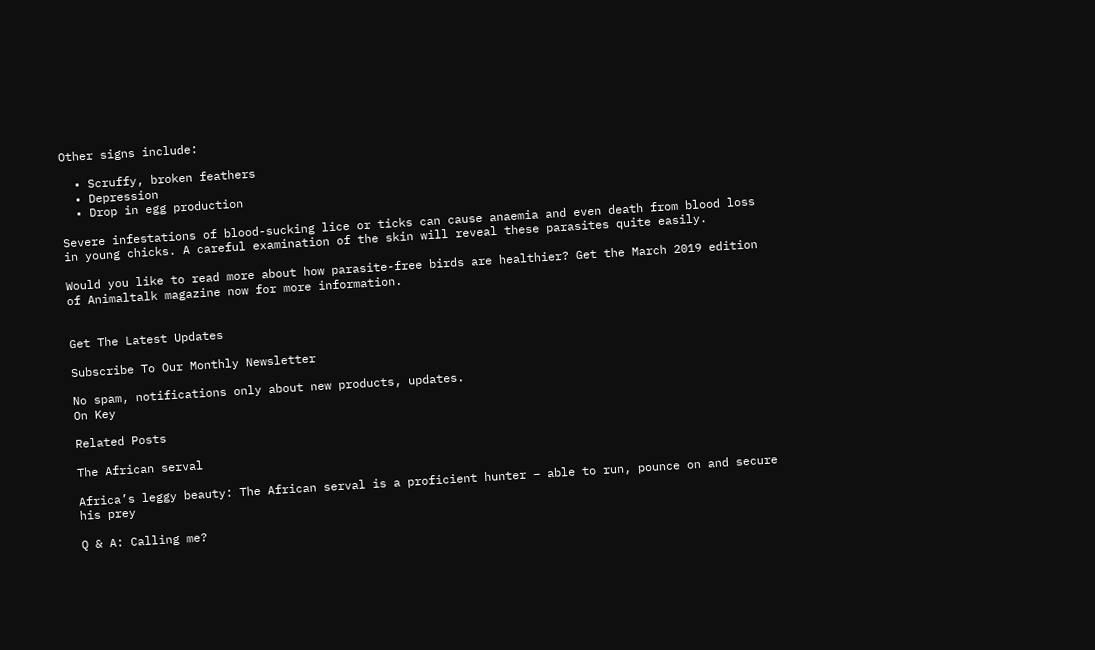Other signs include:

  • Scruffy, broken feathers
  • Depression
  • Drop in egg production

Severe infestations of blood-sucking lice or ticks can cause anaemia and even death from blood loss in young chicks. A careful examination of the skin will reveal these parasites quite easily.

Would you like to read more about how parasite-free birds are healthier? Get the March 2019 edition of Animaltalk magazine now for more information.


Get The Latest Updates

Subscribe To Our Monthly Newsletter

No spam, notifications only about new products, updates.
On Key

Related Posts

The African serval

Africa’s leggy beauty: The African serval is a proficient hunter – able to run, pounce on and secure his prey

Q & A: Calling me?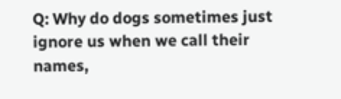Q: Why do dogs sometimes just ignore us when we call their names,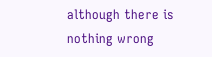although there is nothing wrong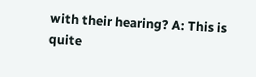with their hearing? A: This is quite